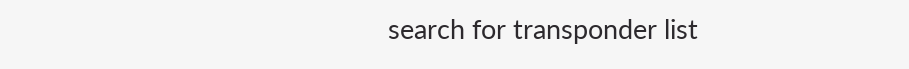search for transponder list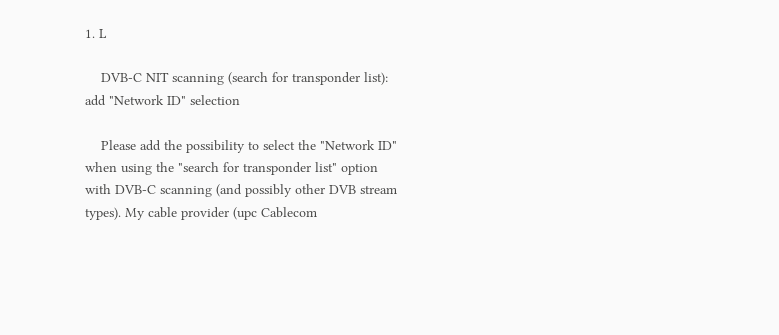1. L

    DVB-C NIT scanning (search for transponder list): add "Network ID" selection

    Please add the possibility to select the "Network ID" when using the "search for transponder list" option with DVB-C scanning (and possibly other DVB stream types). My cable provider (upc Cablecom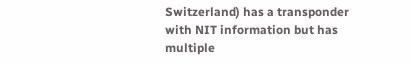Switzerland) has a transponder with NIT information but has multiple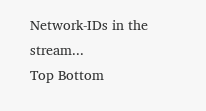Network-IDs in the stream...
Top Bottom